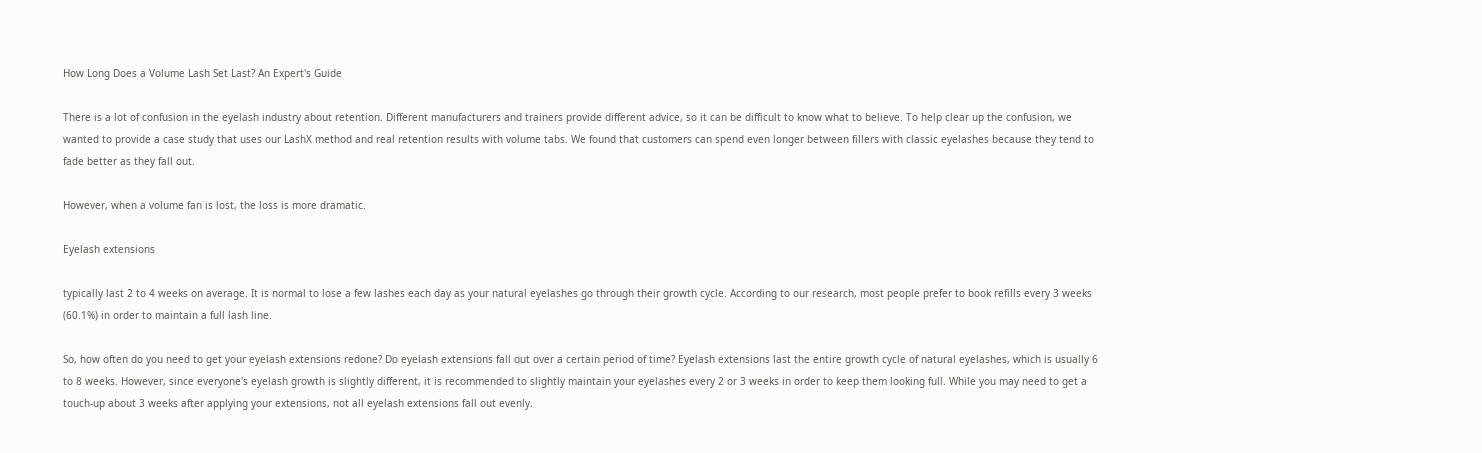How Long Does a Volume Lash Set Last? An Expert's Guide

There is a lot of confusion in the eyelash industry about retention. Different manufacturers and trainers provide different advice, so it can be difficult to know what to believe. To help clear up the confusion, we wanted to provide a case study that uses our LashX method and real retention results with volume tabs. We found that customers can spend even longer between fillers with classic eyelashes because they tend to fade better as they fall out.

However, when a volume fan is lost, the loss is more dramatic.

Eyelash extensions

typically last 2 to 4 weeks on average. It is normal to lose a few lashes each day as your natural eyelashes go through their growth cycle. According to our research, most people prefer to book refills every 3 weeks (60.1%) in order to maintain a full lash line.

So, how often do you need to get your eyelash extensions redone? Do eyelash extensions fall out over a certain period of time? Eyelash extensions last the entire growth cycle of natural eyelashes, which is usually 6 to 8 weeks. However, since everyone's eyelash growth is slightly different, it is recommended to slightly maintain your eyelashes every 2 or 3 weeks in order to keep them looking full. While you may need to get a touch-up about 3 weeks after applying your extensions, not all eyelash extensions fall out evenly.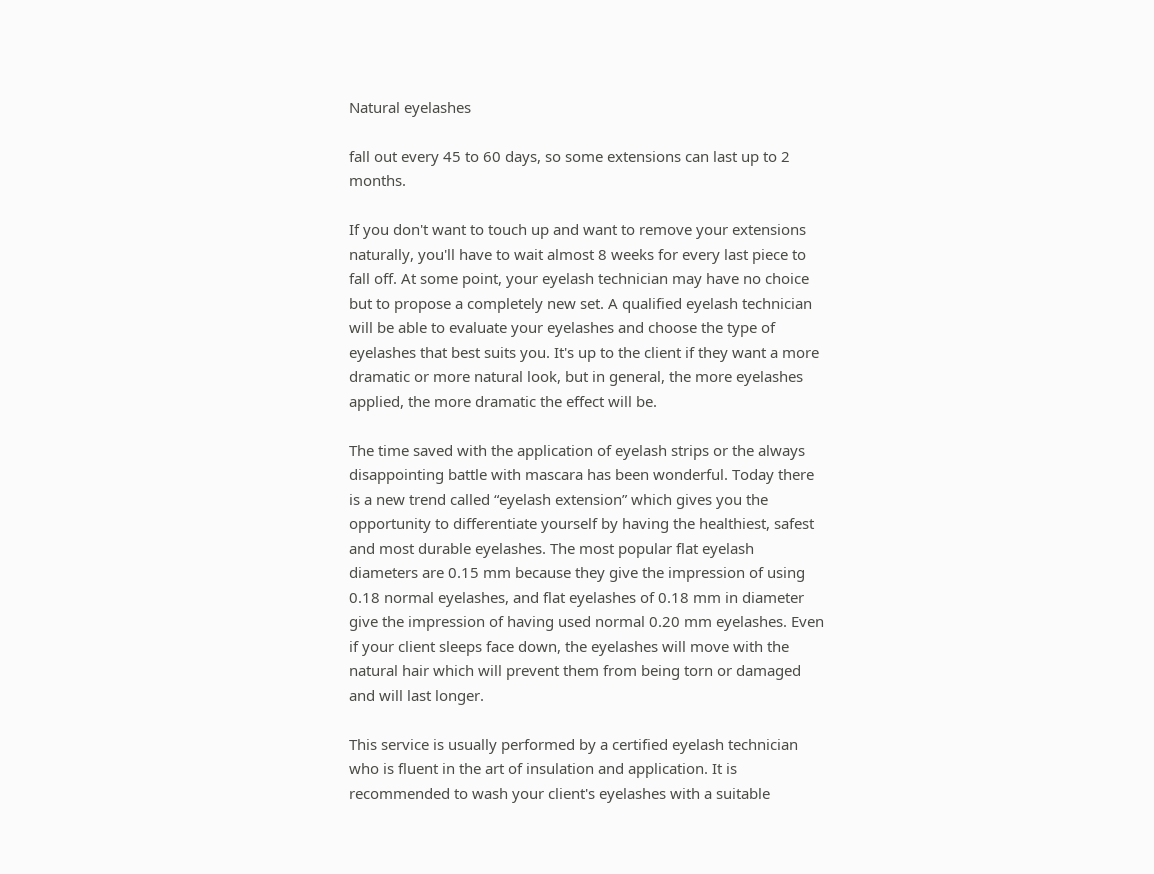Natural eyelashes

fall out every 45 to 60 days, so some extensions can last up to 2 months.

If you don't want to touch up and want to remove your extensions naturally, you'll have to wait almost 8 weeks for every last piece to fall off. At some point, your eyelash technician may have no choice but to propose a completely new set. A qualified eyelash technician will be able to evaluate your eyelashes and choose the type of eyelashes that best suits you. It's up to the client if they want a more dramatic or more natural look, but in general, the more eyelashes applied, the more dramatic the effect will be.

The time saved with the application of eyelash strips or the always disappointing battle with mascara has been wonderful. Today there is a new trend called “eyelash extension” which gives you the opportunity to differentiate yourself by having the healthiest, safest and most durable eyelashes. The most popular flat eyelash diameters are 0.15 mm because they give the impression of using 0.18 normal eyelashes, and flat eyelashes of 0.18 mm in diameter give the impression of having used normal 0.20 mm eyelashes. Even if your client sleeps face down, the eyelashes will move with the natural hair which will prevent them from being torn or damaged and will last longer.

This service is usually performed by a certified eyelash technician who is fluent in the art of insulation and application. It is recommended to wash your client's eyelashes with a suitable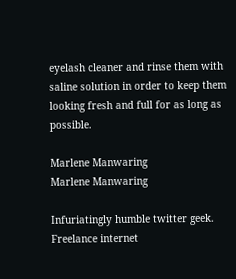eyelash cleaner and rinse them with saline solution in order to keep them looking fresh and full for as long as possible.

Marlene Manwaring
Marlene Manwaring

Infuriatingly humble twitter geek. Freelance internet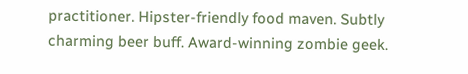practitioner. Hipster-friendly food maven. Subtly charming beer buff. Award-winning zombie geek.